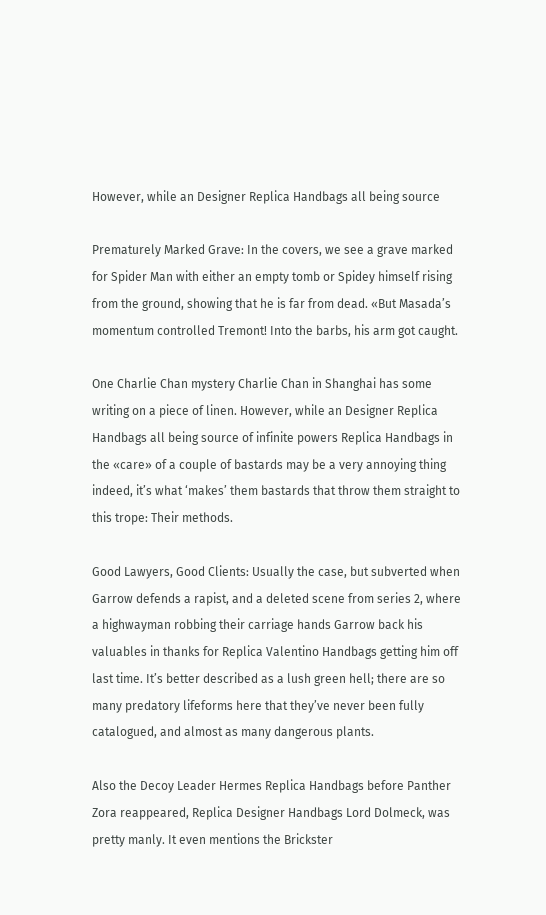However, while an Designer Replica Handbags all being source

Prematurely Marked Grave: In the covers, we see a grave marked for Spider Man with either an empty tomb or Spidey himself rising from the ground, showing that he is far from dead. «But Masada’s momentum controlled Tremont! Into the barbs, his arm got caught.

One Charlie Chan mystery Charlie Chan in Shanghai has some writing on a piece of linen. However, while an Designer Replica Handbags all being source of infinite powers Replica Handbags in the «care» of a couple of bastards may be a very annoying thing indeed, it’s what ‘makes’ them bastards that throw them straight to this trope: Their methods.

Good Lawyers, Good Clients: Usually the case, but subverted when Garrow defends a rapist, and a deleted scene from series 2, where a highwayman robbing their carriage hands Garrow back his valuables in thanks for Replica Valentino Handbags getting him off last time. It’s better described as a lush green hell; there are so many predatory lifeforms here that they’ve never been fully catalogued, and almost as many dangerous plants.

Also the Decoy Leader Hermes Replica Handbags before Panther Zora reappeared, Replica Designer Handbags Lord Dolmeck, was pretty manly. It even mentions the Brickster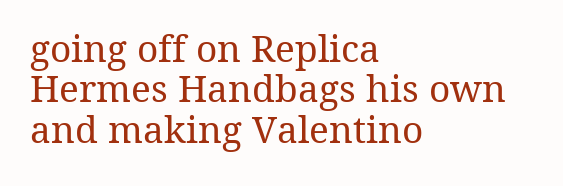going off on Replica Hermes Handbags his own and making Valentino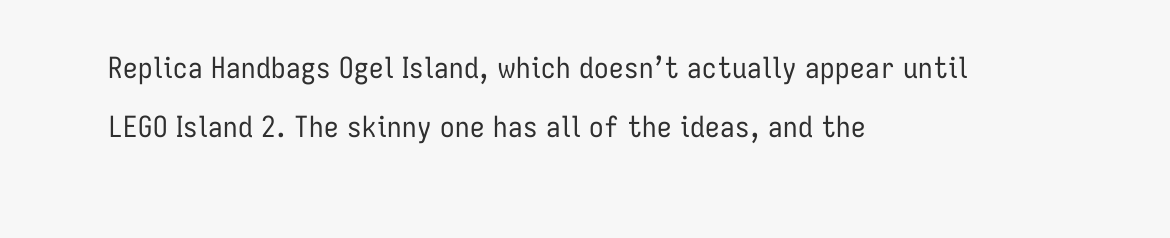Replica Handbags Ogel Island, which doesn’t actually appear until LEGO Island 2. The skinny one has all of the ideas, and the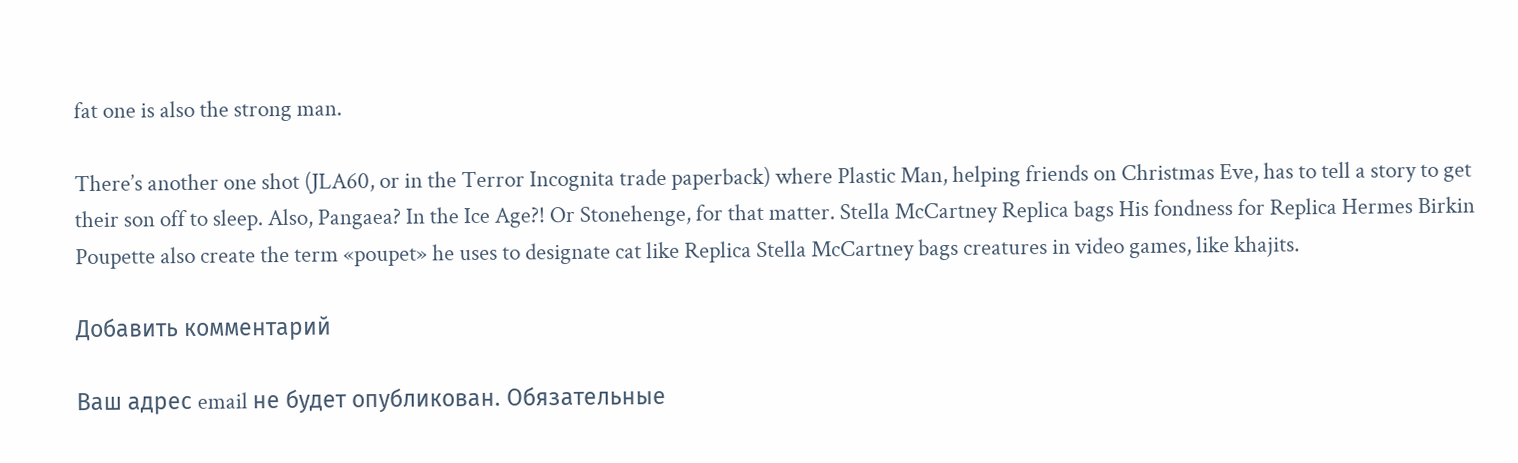fat one is also the strong man.

There’s another one shot (JLA60, or in the Terror Incognita trade paperback) where Plastic Man, helping friends on Christmas Eve, has to tell a story to get their son off to sleep. Also, Pangaea? In the Ice Age?! Or Stonehenge, for that matter. Stella McCartney Replica bags His fondness for Replica Hermes Birkin Poupette also create the term «poupet» he uses to designate cat like Replica Stella McCartney bags creatures in video games, like khajits.

Добавить комментарий

Ваш адрес email не будет опубликован. Обязательные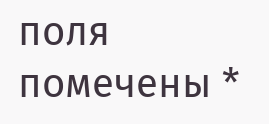поля помечены *